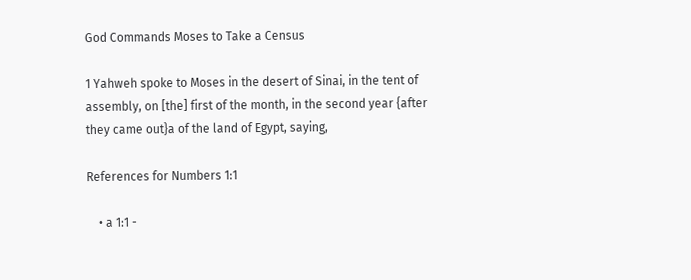God Commands Moses to Take a Census

1 Yahweh spoke to Moses in the desert of Sinai, in the tent of assembly, on [the] first of the month, in the second year {after they came out}a of the land of Egypt, saying,

References for Numbers 1:1

    • a 1:1 -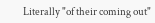Literally "of their coming out"